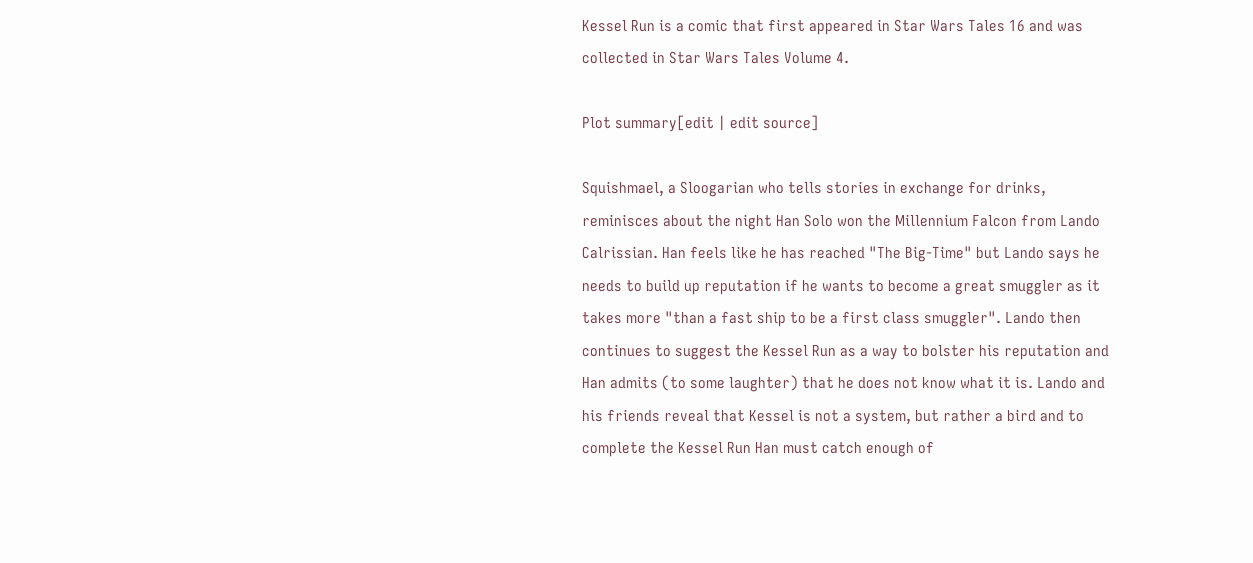Kessel Run is a comic that first appeared in Star Wars Tales 16 and was collected in Star Wars Tales Volume 4.

Plot summary[edit | edit source]

Squishmael, a Sloogarian who tells stories in exchange for drinks, reminisces about the night Han Solo won the Millennium Falcon from Lando Calrissian. Han feels like he has reached "The Big-Time" but Lando says he needs to build up reputation if he wants to become a great smuggler as it takes more "than a fast ship to be a first class smuggler". Lando then continues to suggest the Kessel Run as a way to bolster his reputation and Han admits (to some laughter) that he does not know what it is. Lando and his friends reveal that Kessel is not a system, but rather a bird and to complete the Kessel Run Han must catch enough of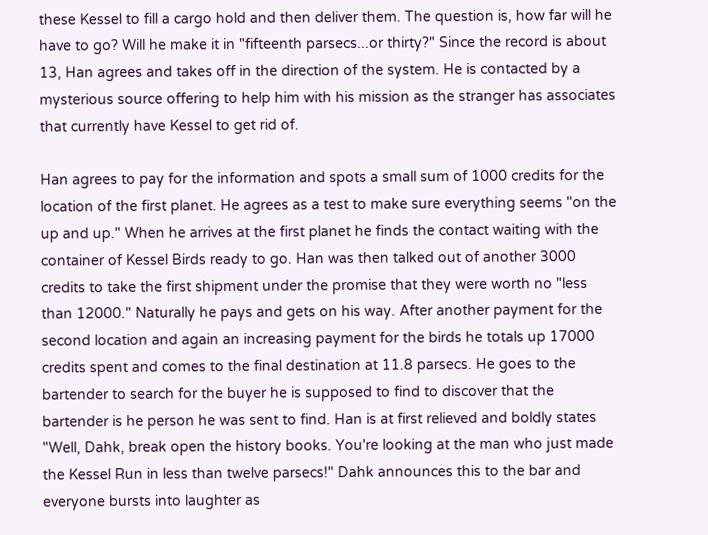these Kessel to fill a cargo hold and then deliver them. The question is, how far will he have to go? Will he make it in "fifteenth parsecs...or thirty?" Since the record is about 13, Han agrees and takes off in the direction of the system. He is contacted by a mysterious source offering to help him with his mission as the stranger has associates that currently have Kessel to get rid of.

Han agrees to pay for the information and spots a small sum of 1000 credits for the location of the first planet. He agrees as a test to make sure everything seems "on the up and up." When he arrives at the first planet he finds the contact waiting with the container of Kessel Birds ready to go. Han was then talked out of another 3000 credits to take the first shipment under the promise that they were worth no "less than 12000." Naturally he pays and gets on his way. After another payment for the second location and again an increasing payment for the birds he totals up 17000 credits spent and comes to the final destination at 11.8 parsecs. He goes to the bartender to search for the buyer he is supposed to find to discover that the bartender is he person he was sent to find. Han is at first relieved and boldly states "Well, Dahk, break open the history books. You're looking at the man who just made the Kessel Run in less than twelve parsecs!" Dahk announces this to the bar and everyone bursts into laughter as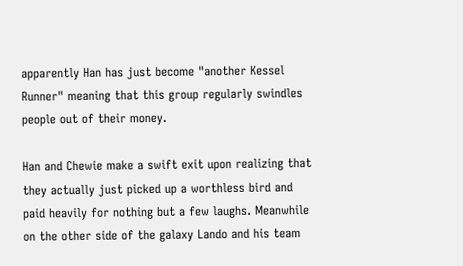apparently Han has just become "another Kessel Runner" meaning that this group regularly swindles people out of their money.

Han and Chewie make a swift exit upon realizing that they actually just picked up a worthless bird and paid heavily for nothing but a few laughs. Meanwhile on the other side of the galaxy Lando and his team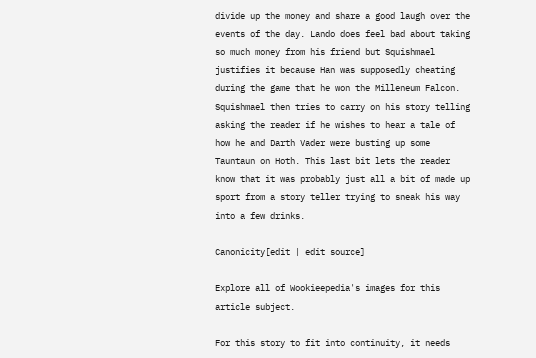divide up the money and share a good laugh over the events of the day. Lando does feel bad about taking so much money from his friend but Squishmael justifies it because Han was supposedly cheating during the game that he won the Milleneum Falcon. Squishmael then tries to carry on his story telling asking the reader if he wishes to hear a tale of how he and Darth Vader were busting up some Tauntaun on Hoth. This last bit lets the reader know that it was probably just all a bit of made up sport from a story teller trying to sneak his way into a few drinks.

Canonicity[edit | edit source]

Explore all of Wookieepedia's images for this article subject.

For this story to fit into continuity, it needs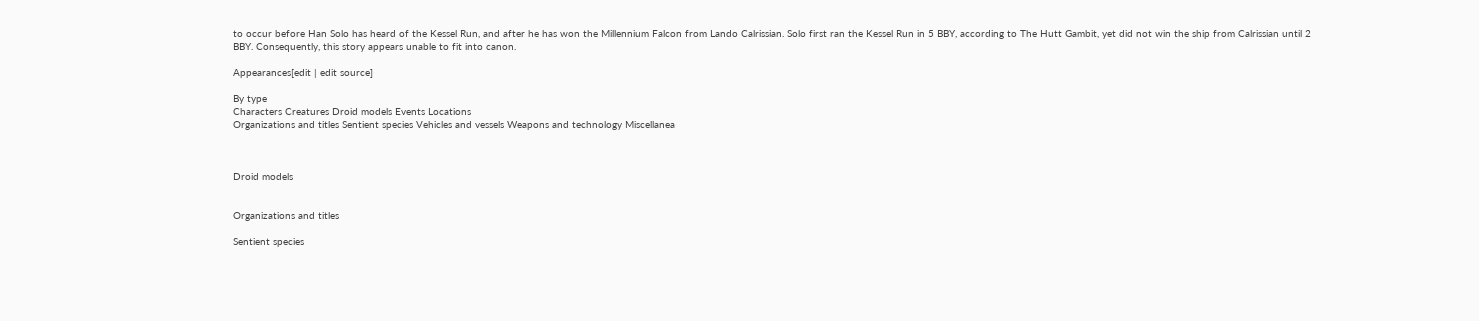to occur before Han Solo has heard of the Kessel Run, and after he has won the Millennium Falcon from Lando Calrissian. Solo first ran the Kessel Run in 5 BBY, according to The Hutt Gambit, yet did not win the ship from Calrissian until 2 BBY. Consequently, this story appears unable to fit into canon.

Appearances[edit | edit source]

By type
Characters Creatures Droid models Events Locations
Organizations and titles Sentient species Vehicles and vessels Weapons and technology Miscellanea



Droid models


Organizations and titles

Sentient species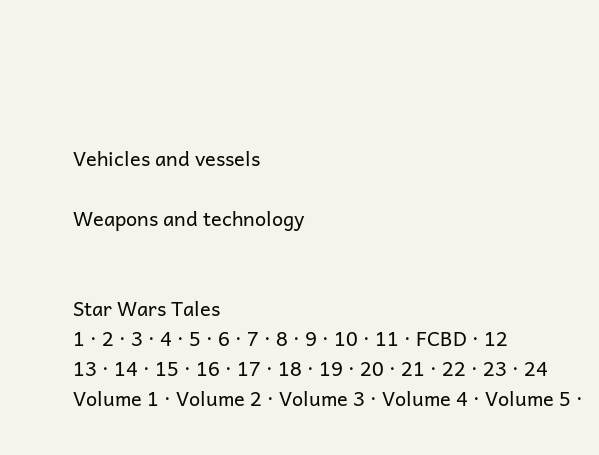Vehicles and vessels

Weapons and technology


Star Wars Tales
1 · 2 · 3 · 4 · 5 · 6 · 7 · 8 · 9 · 10 · 11 · FCBD · 12
13 · 14 · 15 · 16 · 17 · 18 · 19 · 20 · 21 · 22 · 23 · 24
Volume 1 · Volume 2 · Volume 3 · Volume 4 · Volume 5 ·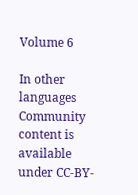Volume 6

In other languages
Community content is available under CC-BY-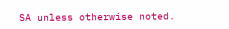SA unless otherwise noted.